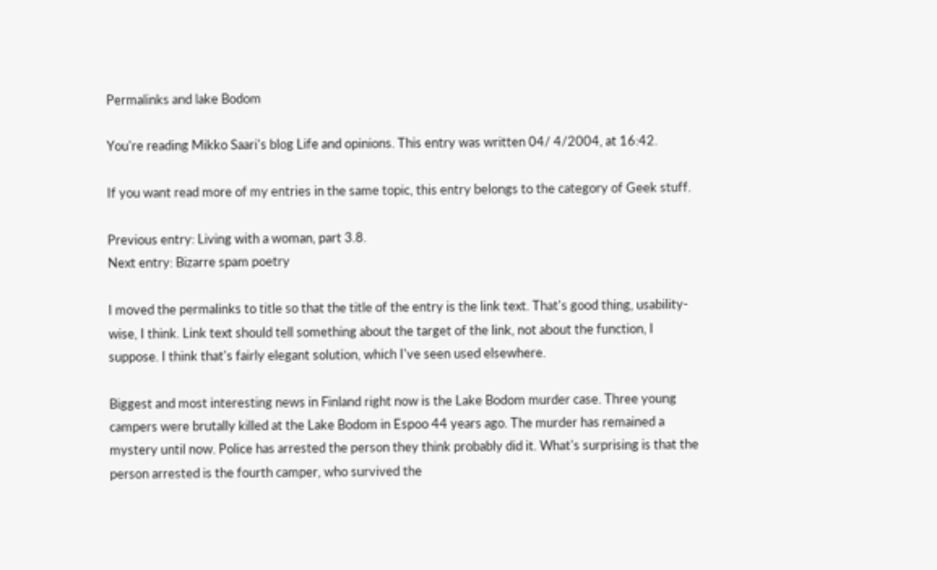Permalinks and lake Bodom

You're reading Mikko Saari's blog Life and opinions. This entry was written 04/ 4/2004, at 16:42.

If you want read more of my entries in the same topic, this entry belongs to the category of Geek stuff.

Previous entry: Living with a woman, part 3.8.
Next entry: Bizarre spam poetry

I moved the permalinks to title so that the title of the entry is the link text. That's good thing, usability-wise, I think. Link text should tell something about the target of the link, not about the function, I suppose. I think that's fairly elegant solution, which I've seen used elsewhere.

Biggest and most interesting news in Finland right now is the Lake Bodom murder case. Three young campers were brutally killed at the Lake Bodom in Espoo 44 years ago. The murder has remained a mystery until now. Police has arrested the person they think probably did it. What's surprising is that the person arrested is the fourth camper, who survived the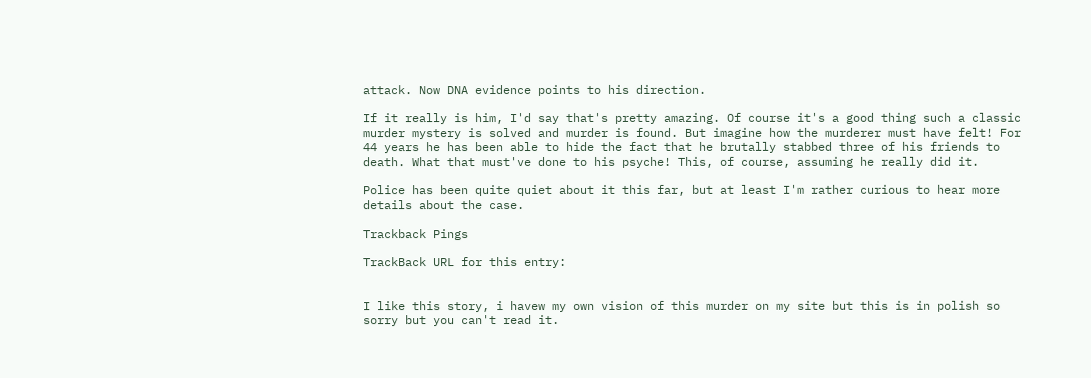attack. Now DNA evidence points to his direction.

If it really is him, I'd say that's pretty amazing. Of course it's a good thing such a classic murder mystery is solved and murder is found. But imagine how the murderer must have felt! For 44 years he has been able to hide the fact that he brutally stabbed three of his friends to death. What that must've done to his psyche! This, of course, assuming he really did it.

Police has been quite quiet about it this far, but at least I'm rather curious to hear more details about the case.

Trackback Pings

TrackBack URL for this entry:


I like this story, i havew my own vision of this murder on my site but this is in polish so sorry but you can't read it.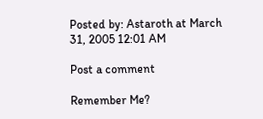Posted by: Astaroth at March 31, 2005 12:01 AM

Post a comment

Remember Me?